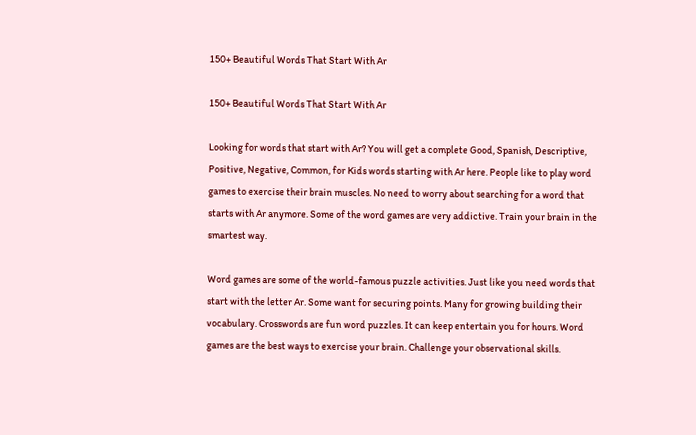150+ Beautiful Words That Start With Ar

150+ Beautiful Words That Start With Ar

Looking for words that start with Ar? You will get a complete Good, Spanish, Descriptive, Positive, Negative, Common, for Kids words starting with Ar here. People like to play word games to exercise their brain muscles. No need to worry about searching for a word that starts with Ar anymore. Some of the word games are very addictive. Train your brain in the smartest way.

Word games are some of the world-famous puzzle activities. Just like you need words that start with the letter Ar. Some want for securing points. Many for growing building their vocabulary. Crosswords are fun word puzzles. It can keep entertain you for hours. Word games are the best ways to exercise your brain. Challenge your observational skills.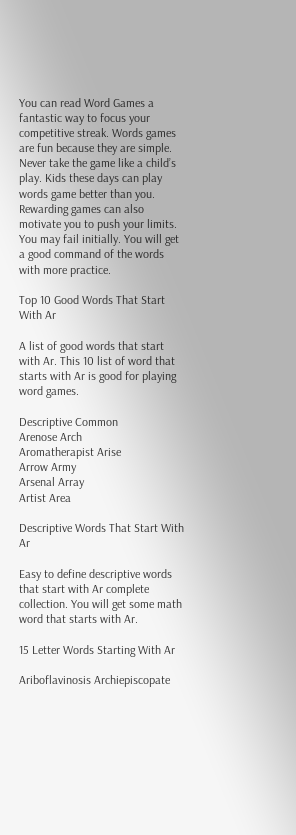You can read Word Games a fantastic way to focus your competitive streak. Words games are fun because they are simple. Never take the game like a child’s play. Kids these days can play words game better than you. Rewarding games can also motivate you to push your limits. You may fail initially. You will get a good command of the words with more practice.

Top 10 Good Words That Start With Ar

A list of good words that start with Ar. This 10 list of word that starts with Ar is good for playing word games.

Descriptive Common
Arenose Arch
Aromatherapist Arise
Arrow Army
Arsenal Array
Artist Area

Descriptive Words That Start With Ar

Easy to define descriptive words that start with Ar complete collection. You will get some math word that starts with Ar.

15 Letter Words Starting With Ar

Ariboflavinosis Archiepiscopate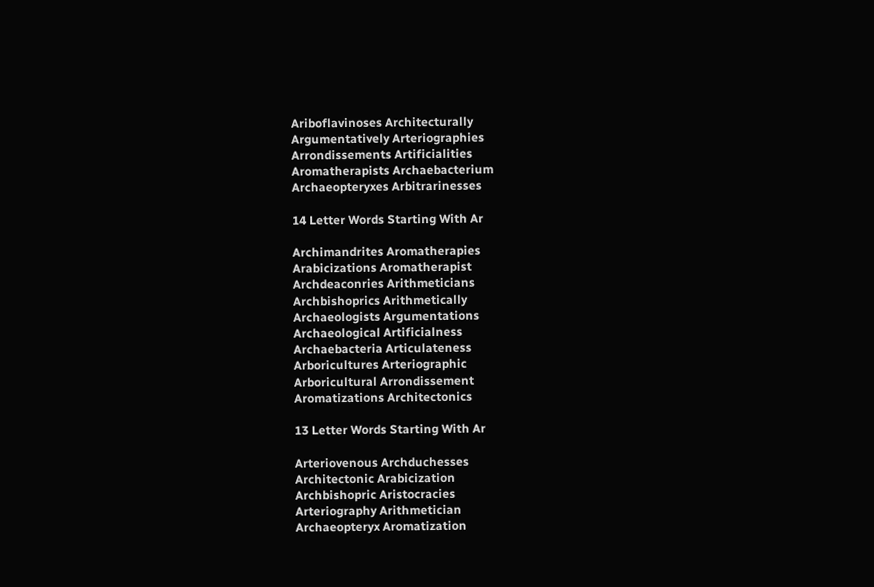Ariboflavinoses Architecturally
Argumentatively Arteriographies
Arrondissements Artificialities
Aromatherapists Archaebacterium
Archaeopteryxes Arbitrarinesses

14 Letter Words Starting With Ar

Archimandrites Aromatherapies
Arabicizations Aromatherapist
Archdeaconries Arithmeticians
Archbishoprics Arithmetically
Archaeologists Argumentations
Archaeological Artificialness
Archaebacteria Articulateness
Arboricultures Arteriographic
Arboricultural Arrondissement
Aromatizations Architectonics

13 Letter Words Starting With Ar

Arteriovenous Archduchesses
Architectonic Arabicization
Archbishopric Aristocracies
Arteriography Arithmetician
Archaeopteryx Aromatization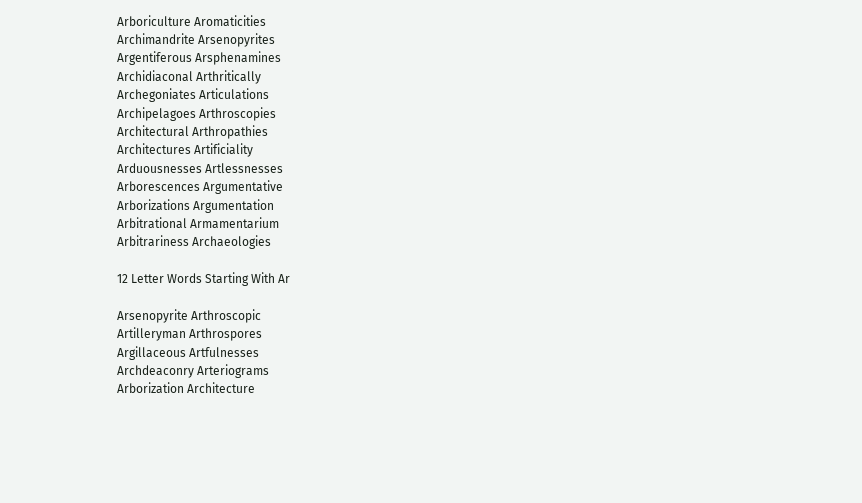Arboriculture Aromaticities
Archimandrite Arsenopyrites
Argentiferous Arsphenamines
Archidiaconal Arthritically
Archegoniates Articulations
Archipelagoes Arthroscopies
Architectural Arthropathies
Architectures Artificiality
Arduousnesses Artlessnesses
Arborescences Argumentative
Arborizations Argumentation
Arbitrational Armamentarium
Arbitrariness Archaeologies

12 Letter Words Starting With Ar

Arsenopyrite Arthroscopic
Artilleryman Arthrospores
Argillaceous Artfulnesses
Archdeaconry Arteriograms
Arborization Architecture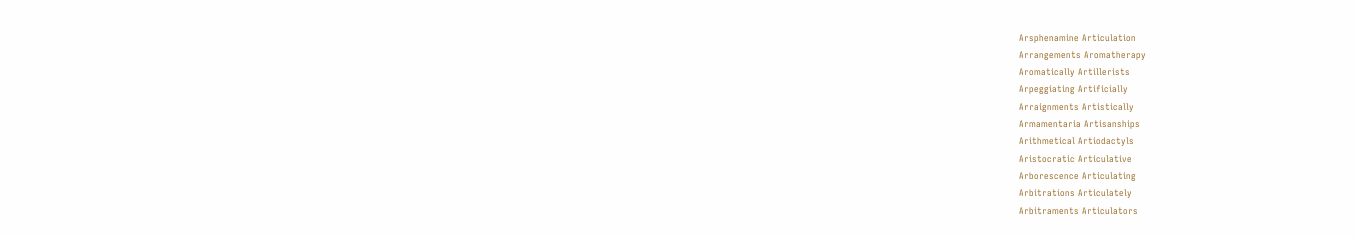Arsphenamine Articulation
Arrangements Aromatherapy
Aromatically Artillerists
Arpeggiating Artificially
Arraignments Artistically
Armamentaria Artisanships
Arithmetical Artiodactyls
Aristocratic Articulative
Arborescence Articulating
Arbitrations Articulately
Arbitraments Articulators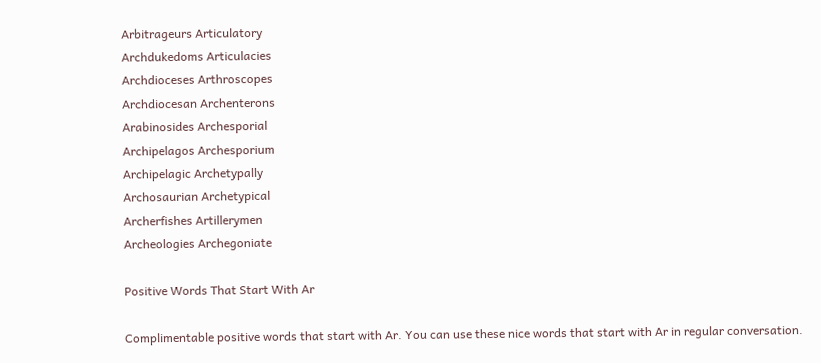Arbitrageurs Articulatory
Archdukedoms Articulacies
Archdioceses Arthroscopes
Archdiocesan Archenterons
Arabinosides Archesporial
Archipelagos Archesporium
Archipelagic Archetypally
Archosaurian Archetypical
Archerfishes Artillerymen
Archeologies Archegoniate

Positive Words That Start With Ar

Complimentable positive words that start with Ar. You can use these nice words that start with Ar in regular conversation.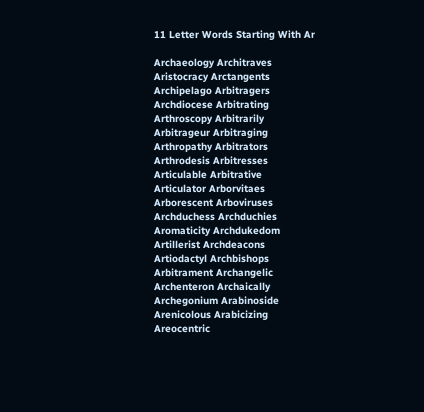11 Letter Words Starting With Ar

Archaeology Architraves
Aristocracy Arctangents
Archipelago Arbitragers
Archdiocese Arbitrating
Arthroscopy Arbitrarily
Arbitrageur Arbitraging
Arthropathy Arbitrators
Arthrodesis Arbitresses
Articulable Arbitrative
Articulator Arborvitaes
Arborescent Arboviruses
Archduchess Archduchies
Aromaticity Archdukedom
Artillerist Archdeacons
Artiodactyl Archbishops
Arbitrament Archangelic
Archenteron Archaically
Archegonium Arabinoside
Arenicolous Arabicizing
Areocentric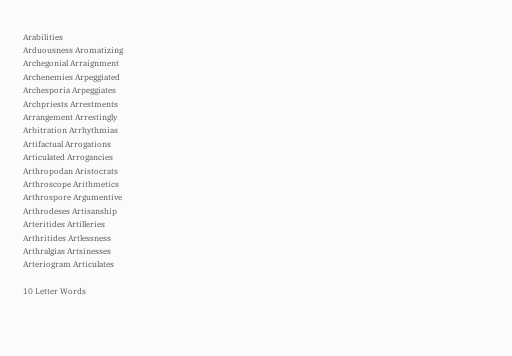Arabilities
Arduousness Aromatizing
Archegonial Arraignment
Archenemies Arpeggiated
Archesporia Arpeggiates
Archpriests Arrestments
Arrangement Arrestingly
Arbitration Arrhythmias
Artifactual Arrogations
Articulated Arrogancies
Arthropodan Aristocrats
Arthroscope Arithmetics
Arthrospore Argumentive
Arthrodeses Artisanship
Arteritides Artilleries
Arthritides Artlessness
Arthralgias Artsinesses
Arteriogram Articulates

10 Letter Words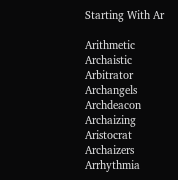Starting With Ar

Arithmetic Archaistic
Arbitrator Archangels
Archdeacon Archaizing
Aristocrat Archaizers
Arrhythmia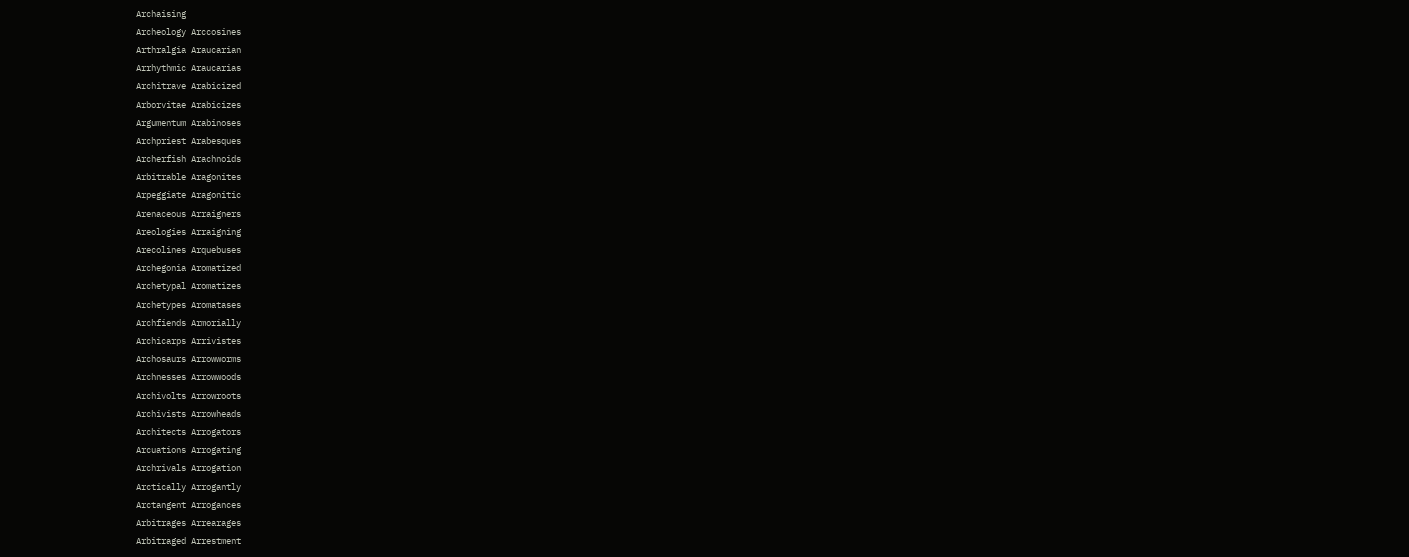Archaising
Archeology Arccosines
Arthralgia Araucarian
Arrhythmic Araucarias
Architrave Arabicized
Arborvitae Arabicizes
Argumentum Arabinoses
Archpriest Arabesques
Archerfish Arachnoids
Arbitrable Aragonites
Arpeggiate Aragonitic
Arenaceous Arraigners
Areologies Arraigning
Arecolines Arquebuses
Archegonia Aromatized
Archetypal Aromatizes
Archetypes Aromatases
Archfiends Armorially
Archicarps Arrivistes
Archosaurs Arrowworms
Archnesses Arrowwoods
Archivolts Arrowroots
Archivists Arrowheads
Architects Arrogators
Arcuations Arrogating
Archrivals Arrogation
Arctically Arrogantly
Arctangent Arrogances
Arbitrages Arrearages
Arbitraged Arrestment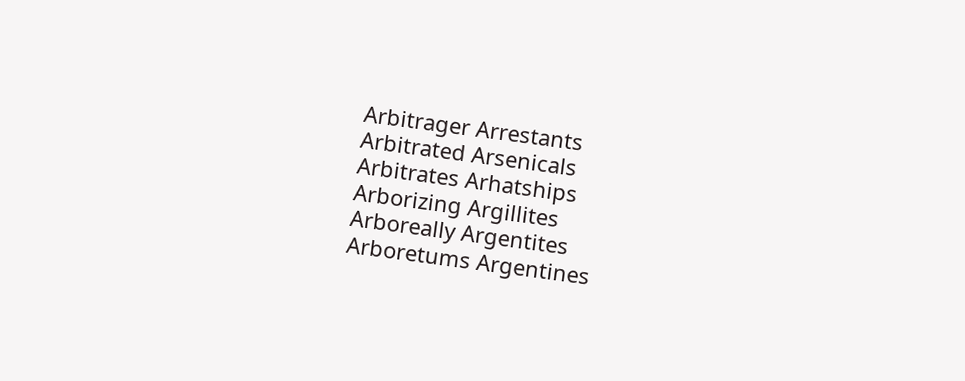Arbitrager Arrestants
Arbitrated Arsenicals
Arbitrates Arhatships
Arborizing Argillites
Arboreally Argentites
Arboretums Argentines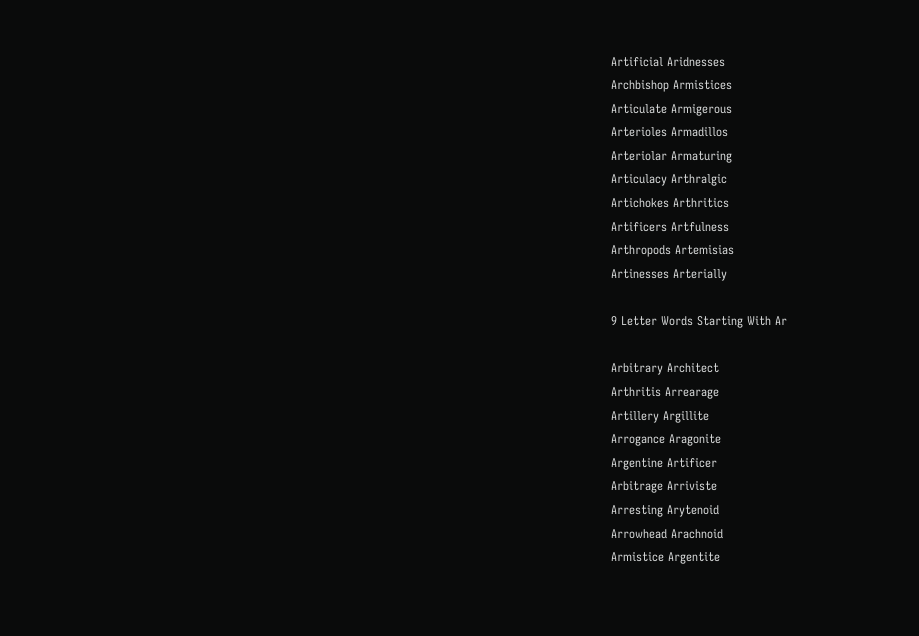Artificial Aridnesses
Archbishop Armistices
Articulate Armigerous
Arterioles Armadillos
Arteriolar Armaturing
Articulacy Arthralgic
Artichokes Arthritics
Artificers Artfulness
Arthropods Artemisias
Artinesses Arterially

9 Letter Words Starting With Ar

Arbitrary Architect
Arthritis Arrearage
Artillery Argillite
Arrogance Aragonite
Argentine Artificer
Arbitrage Arriviste
Arresting Arytenoid
Arrowhead Arachnoid
Armistice Argentite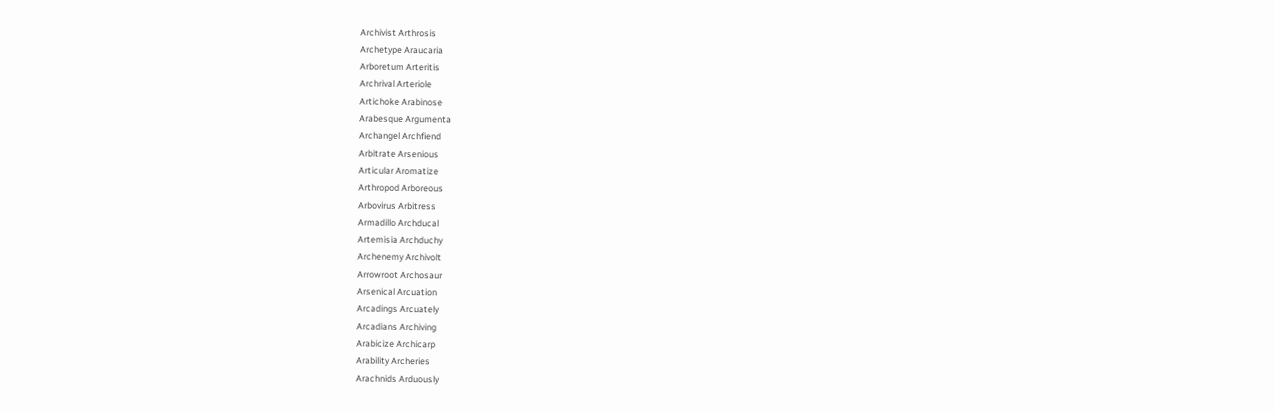Archivist Arthrosis
Archetype Araucaria
Arboretum Arteritis
Archrival Arteriole
Artichoke Arabinose
Arabesque Argumenta
Archangel Archfiend
Arbitrate Arsenious
Articular Aromatize
Arthropod Arboreous
Arbovirus Arbitress
Armadillo Archducal
Artemisia Archduchy
Archenemy Archivolt
Arrowroot Archosaur
Arsenical Arcuation
Arcadings Arcuately
Arcadians Archiving
Arabicize Archicarp
Arability Archeries
Arachnids Arduously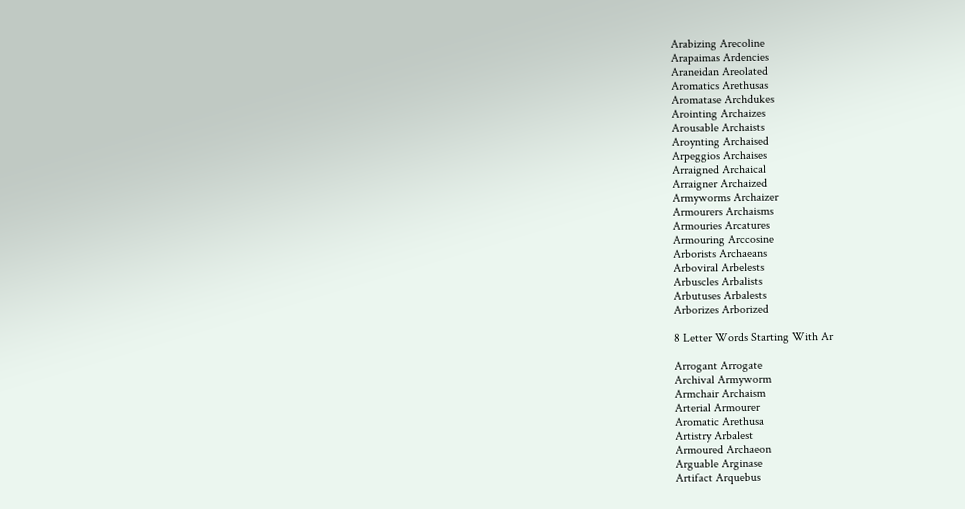Arabizing Arecoline
Arapaimas Ardencies
Araneidan Areolated
Aromatics Arethusas
Aromatase Archdukes
Arointing Archaizes
Arousable Archaists
Aroynting Archaised
Arpeggios Archaises
Arraigned Archaical
Arraigner Archaized
Armyworms Archaizer
Armourers Archaisms
Armouries Arcatures
Armouring Arccosine
Arborists Archaeans
Arboviral Arbelests
Arbuscles Arbalists
Arbutuses Arbalests
Arborizes Arborized

8 Letter Words Starting With Ar

Arrogant Arrogate
Archival Armyworm
Armchair Archaism
Arterial Armourer
Aromatic Arethusa
Artistry Arbalest
Armoured Archaeon
Arguable Arginase
Artifact Arquebus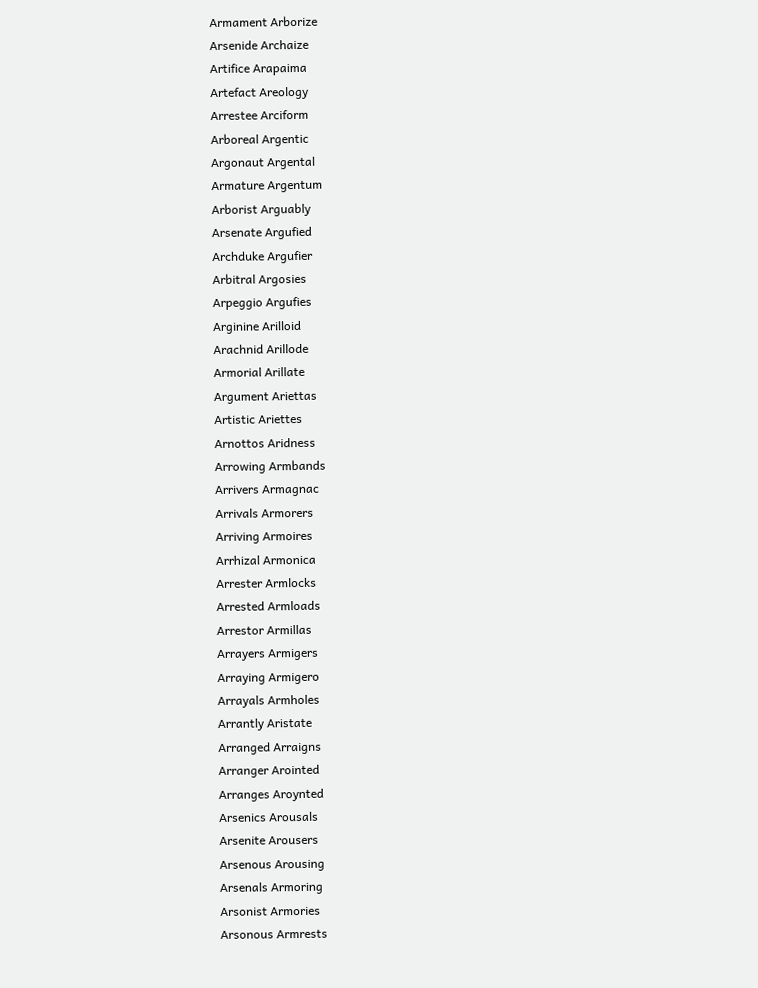Armament Arborize
Arsenide Archaize
Artifice Arapaima
Artefact Areology
Arrestee Arciform
Arboreal Argentic
Argonaut Argental
Armature Argentum
Arborist Arguably
Arsenate Argufied
Archduke Argufier
Arbitral Argosies
Arpeggio Argufies
Arginine Arilloid
Arachnid Arillode
Armorial Arillate
Argument Ariettas
Artistic Ariettes
Arnottos Aridness
Arrowing Armbands
Arrivers Armagnac
Arrivals Armorers
Arriving Armoires
Arrhizal Armonica
Arrester Armlocks
Arrested Armloads
Arrestor Armillas
Arrayers Armigers
Arraying Armigero
Arrayals Armholes
Arrantly Aristate
Arranged Arraigns
Arranger Arointed
Arranges Aroynted
Arsenics Arousals
Arsenite Arousers
Arsenous Arousing
Arsenals Armoring
Arsonist Armories
Arsonous Armrests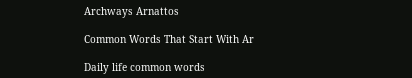Archways Arnattos

Common Words That Start With Ar

Daily life common words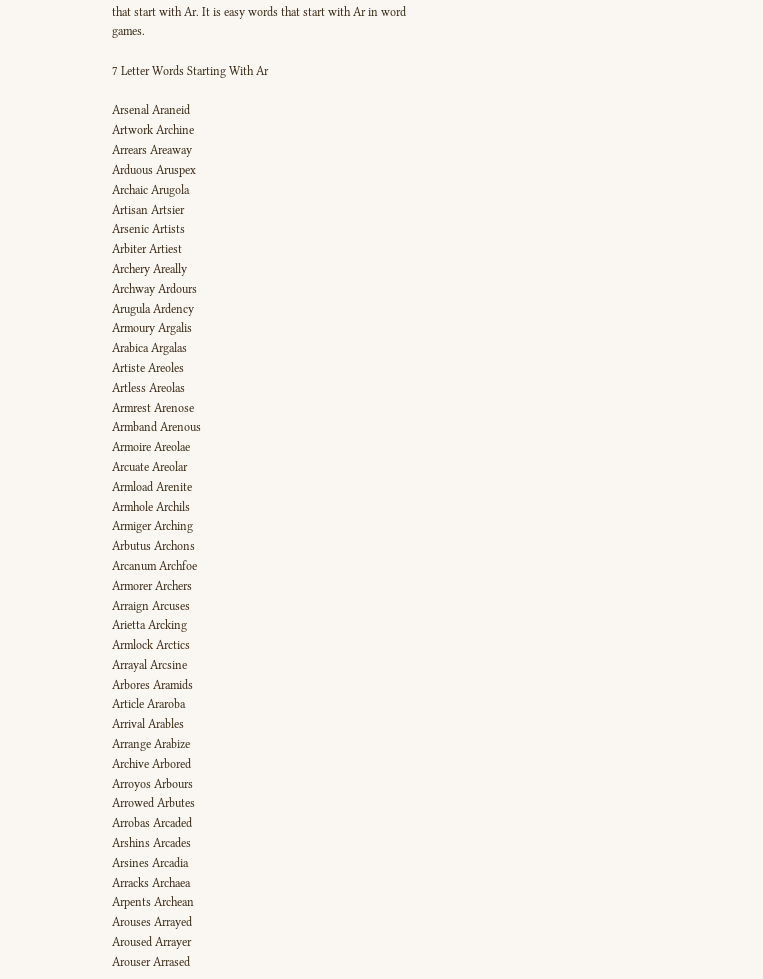that start with Ar. It is easy words that start with Ar in word games.

7 Letter Words Starting With Ar

Arsenal Araneid
Artwork Archine
Arrears Areaway
Arduous Aruspex
Archaic Arugola
Artisan Artsier
Arsenic Artists
Arbiter Artiest
Archery Areally
Archway Ardours
Arugula Ardency
Armoury Argalis
Arabica Argalas
Artiste Areoles
Artless Areolas
Armrest Arenose
Armband Arenous
Armoire Areolae
Arcuate Areolar
Armload Arenite
Armhole Archils
Armiger Arching
Arbutus Archons
Arcanum Archfoe
Armorer Archers
Arraign Arcuses
Arietta Arcking
Armlock Arctics
Arrayal Arcsine
Arbores Aramids
Article Araroba
Arrival Arables
Arrange Arabize
Archive Arbored
Arroyos Arbours
Arrowed Arbutes
Arrobas Arcaded
Arshins Arcades
Arsines Arcadia
Arracks Archaea
Arpents Archean
Arouses Arrayed
Aroused Arrayer
Arouser Arrased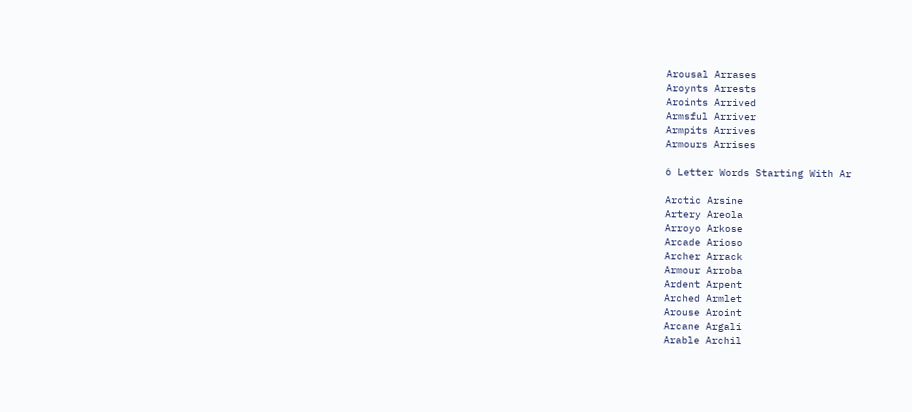Arousal Arrases
Aroynts Arrests
Aroints Arrived
Armsful Arriver
Armpits Arrives
Armours Arrises

6 Letter Words Starting With Ar

Arctic Arsine
Artery Areola
Arroyo Arkose
Arcade Arioso
Archer Arrack
Armour Arroba
Ardent Arpent
Arched Armlet
Arouse Aroint
Arcane Argali
Arable Archil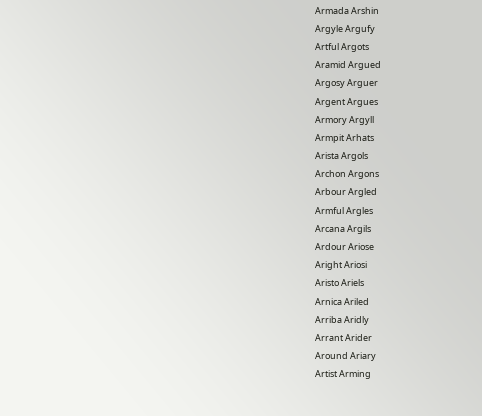Armada Arshin
Argyle Argufy
Artful Argots
Aramid Argued
Argosy Arguer
Argent Argues
Armory Argyll
Armpit Arhats
Arista Argols
Archon Argons
Arbour Argled
Armful Argles
Arcana Argils
Ardour Ariose
Aright Ariosi
Aristo Ariels
Arnica Ariled
Arriba Aridly
Arrant Arider
Around Ariary
Artist Arming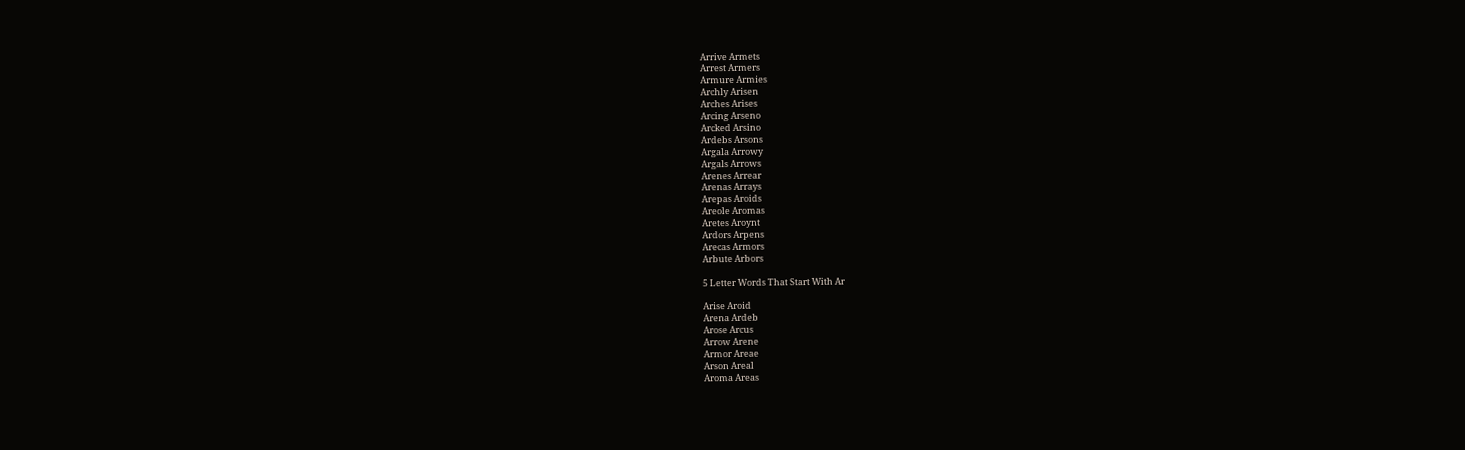Arrive Armets
Arrest Armers
Armure Armies
Archly Arisen
Arches Arises
Arcing Arseno
Arcked Arsino
Ardebs Arsons
Argala Arrowy
Argals Arrows
Arenes Arrear
Arenas Arrays
Arepas Aroids
Areole Aromas
Aretes Aroynt
Ardors Arpens
Arecas Armors
Arbute Arbors

5 Letter Words That Start With Ar

Arise Aroid
Arena Ardeb
Arose Arcus
Arrow Arene
Armor Areae
Arson Areal
Aroma Areas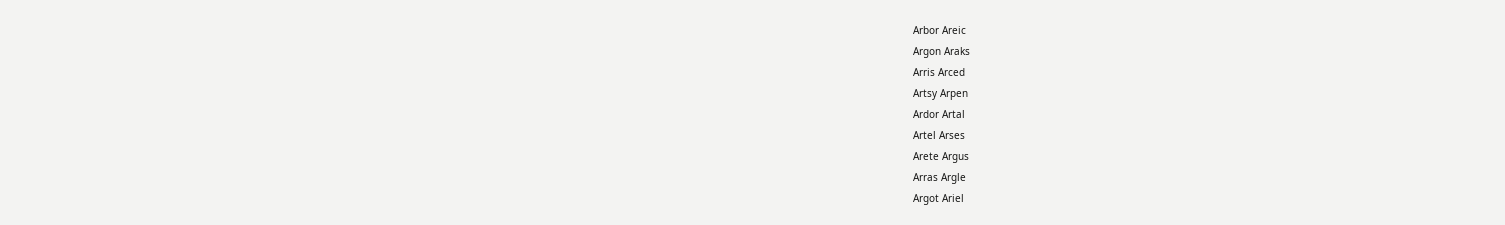Arbor Areic
Argon Araks
Arris Arced
Artsy Arpen
Ardor Artal
Artel Arses
Arete Argus
Arras Argle
Argot Ariel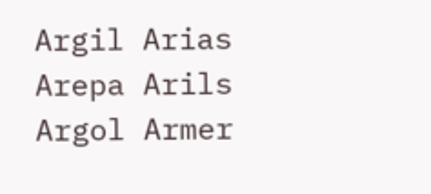Argil Arias
Arepa Arils
Argol Armer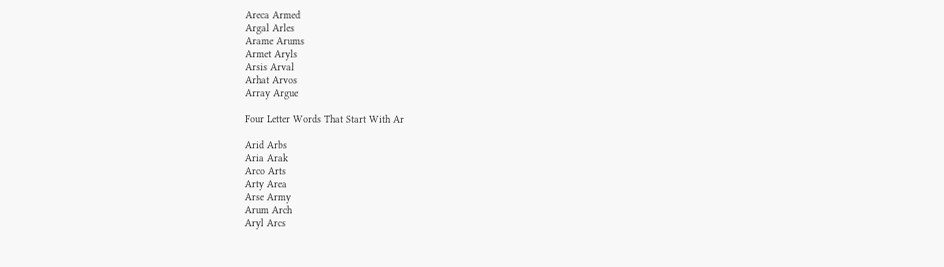Areca Armed
Argal Arles
Arame Arums
Armet Aryls
Arsis Arval
Arhat Arvos
Array Argue

Four Letter Words That Start With Ar

Arid Arbs
Aria Arak
Arco Arts
Arty Area
Arse Army
Arum Arch
Aryl Arcs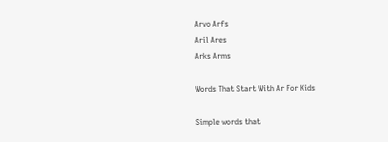Arvo Arfs
Aril Ares
Arks Arms

Words That Start With Ar For Kids

Simple words that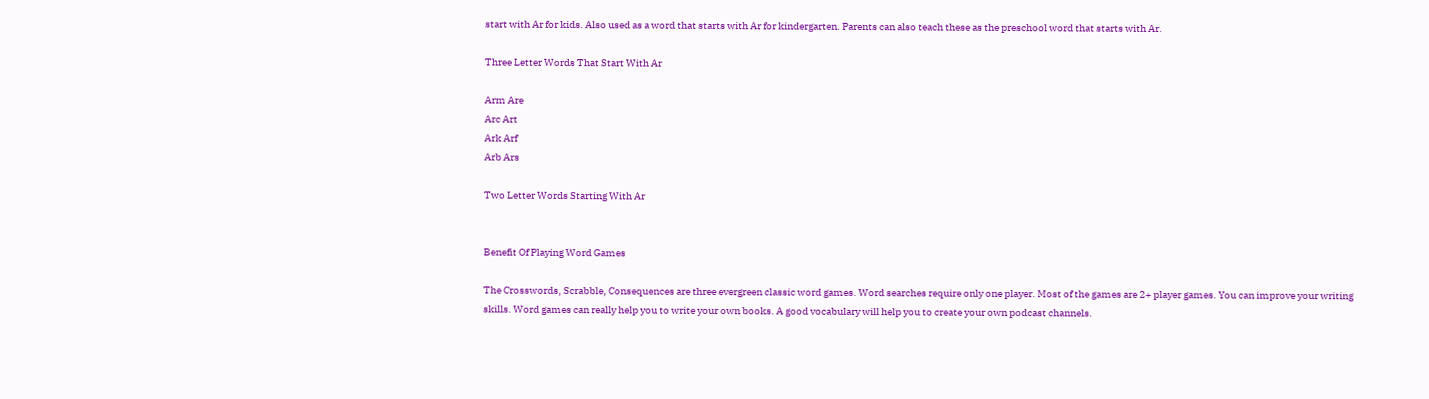start with Ar for kids. Also used as a word that starts with Ar for kindergarten. Parents can also teach these as the preschool word that starts with Ar.

Three Letter Words That Start With Ar

Arm Are
Arc Art
Ark Arf
Arb Ars

Two Letter Words Starting With Ar


Benefit Of Playing Word Games

The Crosswords, Scrabble, Consequences are three evergreen classic word games. Word searches require only one player. Most of the games are 2+ player games. You can improve your writing skills. Word games can really help you to write your own books. A good vocabulary will help you to create your own podcast channels.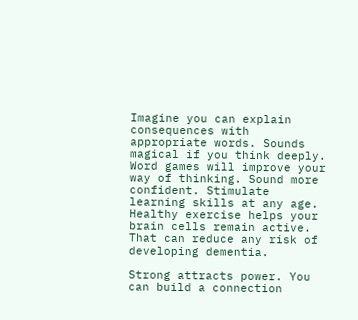Imagine you can explain consequences with appropriate words. Sounds magical if you think deeply. Word games will improve your way of thinking. Sound more confident. Stimulate learning skills at any age. Healthy exercise helps your brain cells remain active. That can reduce any risk of developing dementia.

Strong attracts power. You can build a connection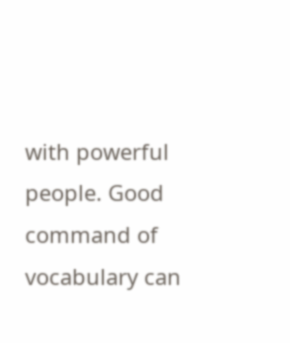with powerful people. Good command of vocabulary can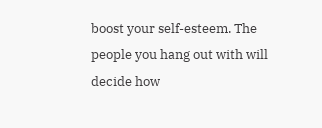boost your self-esteem. The people you hang out with will decide how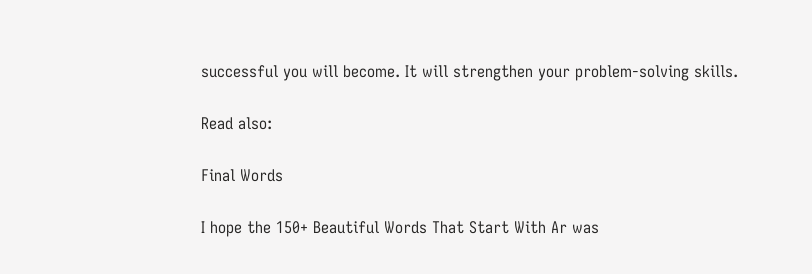successful you will become. It will strengthen your problem-solving skills.

Read also:

Final Words

I hope the 150+ Beautiful Words That Start With Ar was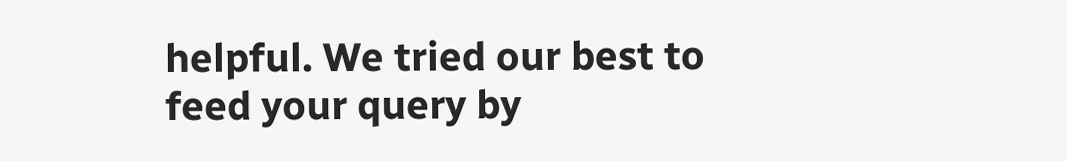helpful. We tried our best to feed your query by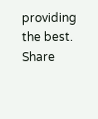providing the best. Share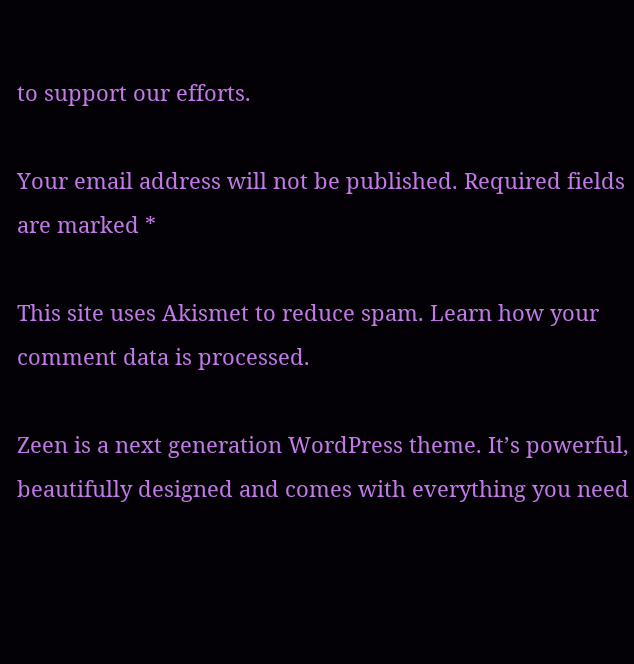to support our efforts.

Your email address will not be published. Required fields are marked *

This site uses Akismet to reduce spam. Learn how your comment data is processed.

Zeen is a next generation WordPress theme. It’s powerful, beautifully designed and comes with everything you need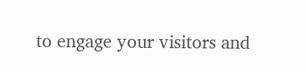to engage your visitors and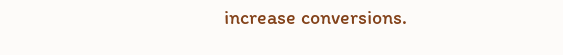increase conversions.